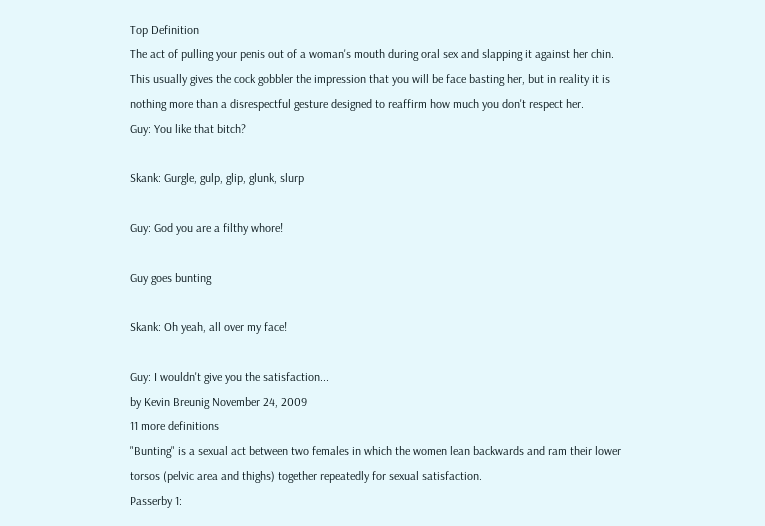Top Definition
The act of pulling your penis out of a woman's mouth during oral sex and slapping it against her chin. This usually gives the cock gobbler the impression that you will be face basting her, but in reality it is nothing more than a disrespectful gesture designed to reaffirm how much you don't respect her.
Guy: You like that bitch?

Skank: Gurgle, gulp, glip, glunk, slurp

Guy: God you are a filthy whore!

Guy goes bunting

Skank: Oh yeah, all over my face!

Guy: I wouldn't give you the satisfaction...
by Kevin Breunig November 24, 2009
11 more definitions
"Bunting" is a sexual act between two females in which the women lean backwards and ram their lower torsos (pelvic area and thighs) together repeatedly for sexual satisfaction.
Passerby 1: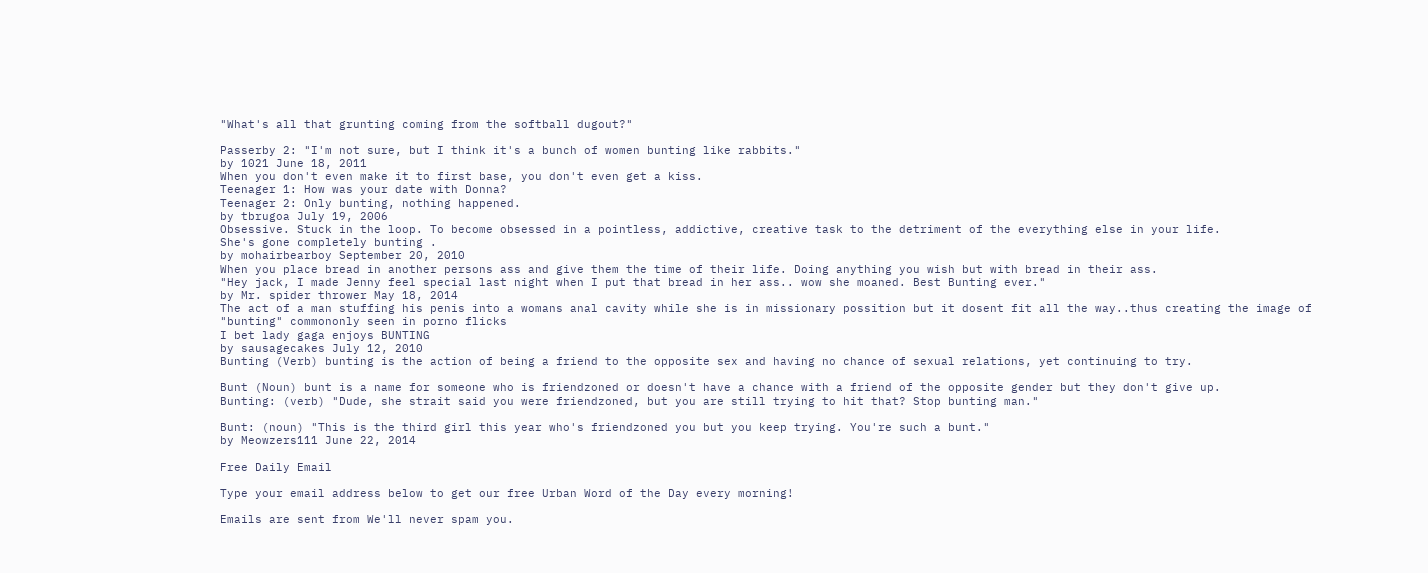"What's all that grunting coming from the softball dugout?"

Passerby 2: "I'm not sure, but I think it's a bunch of women bunting like rabbits."
by 1021 June 18, 2011
When you don't even make it to first base, you don't even get a kiss.
Teenager 1: How was your date with Donna?
Teenager 2: Only bunting, nothing happened.
by tbrugoa July 19, 2006
Obsessive. Stuck in the loop. To become obsessed in a pointless, addictive, creative task to the detriment of the everything else in your life.
She's gone completely bunting .
by mohairbearboy September 20, 2010
When you place bread in another persons ass and give them the time of their life. Doing anything you wish but with bread in their ass.
"Hey jack, I made Jenny feel special last night when I put that bread in her ass.. wow she moaned. Best Bunting ever."
by Mr. spider thrower May 18, 2014
The act of a man stuffing his penis into a womans anal cavity while she is in missionary possition but it dosent fit all the way..thus creating the image of "bunting" commononly seen in porno flicks
I bet lady gaga enjoys BUNTING
by sausagecakes July 12, 2010
Bunting (Verb) bunting is the action of being a friend to the opposite sex and having no chance of sexual relations, yet continuing to try.

Bunt (Noun) bunt is a name for someone who is friendzoned or doesn't have a chance with a friend of the opposite gender but they don't give up.
Bunting: (verb) "Dude, she strait said you were friendzoned, but you are still trying to hit that? Stop bunting man."

Bunt: (noun) "This is the third girl this year who's friendzoned you but you keep trying. You're such a bunt."
by Meowzers111 June 22, 2014

Free Daily Email

Type your email address below to get our free Urban Word of the Day every morning!

Emails are sent from We'll never spam you.